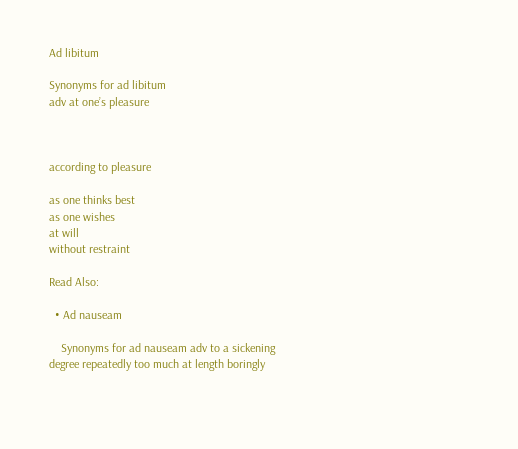Ad libitum

Synonyms for ad libitum
adv at one’s pleasure



according to pleasure

as one thinks best
as one wishes
at will
without restraint

Read Also:

  • Ad nauseam

    Synonyms for ad nauseam adv to a sickening degree repeatedly too much at length boringly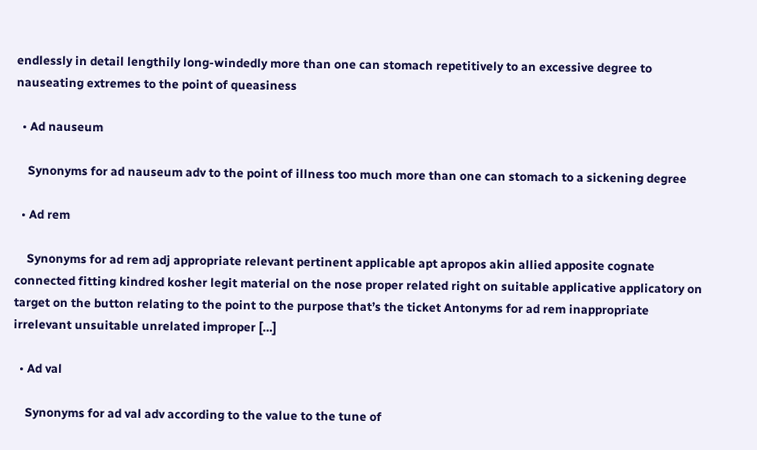endlessly in detail lengthily long-windedly more than one can stomach repetitively to an excessive degree to nauseating extremes to the point of queasiness

  • Ad nauseum

    Synonyms for ad nauseum adv to the point of illness too much more than one can stomach to a sickening degree

  • Ad rem

    Synonyms for ad rem adj appropriate relevant pertinent applicable apt apropos akin allied apposite cognate connected fitting kindred kosher legit material on the nose proper related right on suitable applicative applicatory on target on the button relating to the point to the purpose that’s the ticket Antonyms for ad rem inappropriate irrelevant unsuitable unrelated improper […]

  • Ad val

    Synonyms for ad val adv according to the value to the tune of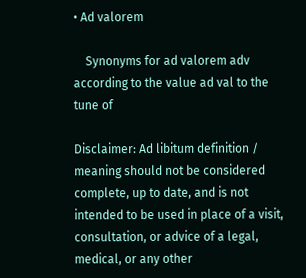• Ad valorem

    Synonyms for ad valorem adv according to the value ad val to the tune of

Disclaimer: Ad libitum definition / meaning should not be considered complete, up to date, and is not intended to be used in place of a visit, consultation, or advice of a legal, medical, or any other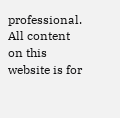professional. All content on this website is for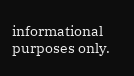informational purposes only.